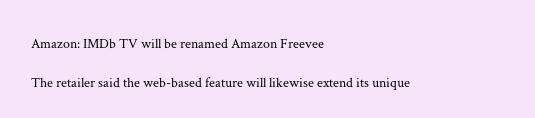Amazon: IMDb TV will be renamed Amazon Freevee

The retailer said the web-based feature will likewise extend its unique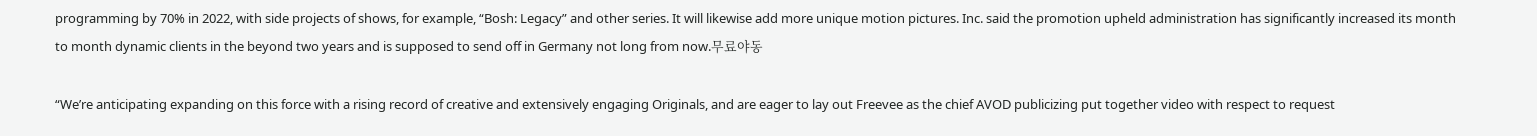programming by 70% in 2022, with side projects of shows, for example, “Bosh: Legacy” and other series. It will likewise add more unique motion pictures. Inc. said the promotion upheld administration has significantly increased its month to month dynamic clients in the beyond two years and is supposed to send off in Germany not long from now.무료야동

“We’re anticipating expanding on this force with a rising record of creative and extensively engaging Originals, and are eager to lay out Freevee as the chief AVOD publicizing put together video with respect to request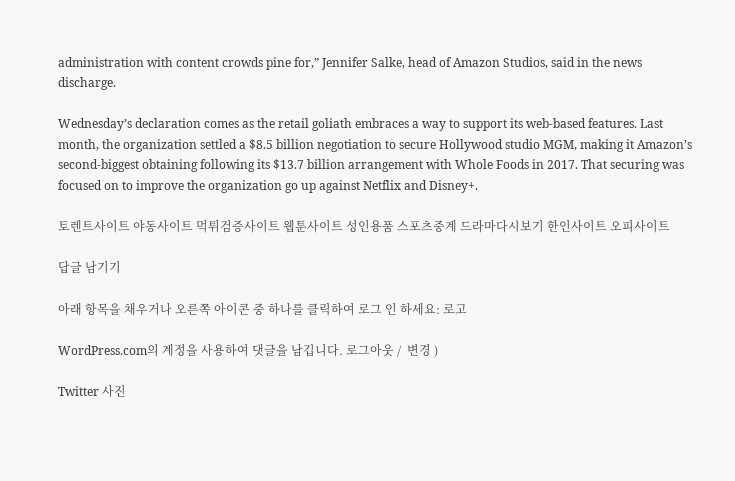administration with content crowds pine for,” Jennifer Salke, head of Amazon Studios, said in the news discharge.

Wednesday’s declaration comes as the retail goliath embraces a way to support its web-based features. Last month, the organization settled a $8.5 billion negotiation to secure Hollywood studio MGM, making it Amazon’s second-biggest obtaining following its $13.7 billion arrangement with Whole Foods in 2017. That securing was focused on to improve the organization go up against Netflix and Disney+.

토렌트사이트 야동사이트 먹튀검증사이트 웹툰사이트 성인용품 스포츠중계 드라마다시보기 한인사이트 오피사이트

답글 남기기

아래 항목을 채우거나 오른쪽 아이콘 중 하나를 클릭하여 로그 인 하세요: 로고

WordPress.com의 계정을 사용하여 댓글을 남깁니다. 로그아웃 /  변경 )

Twitter 사진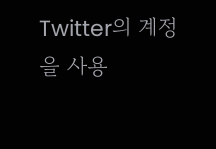Twitter의 계정을 사용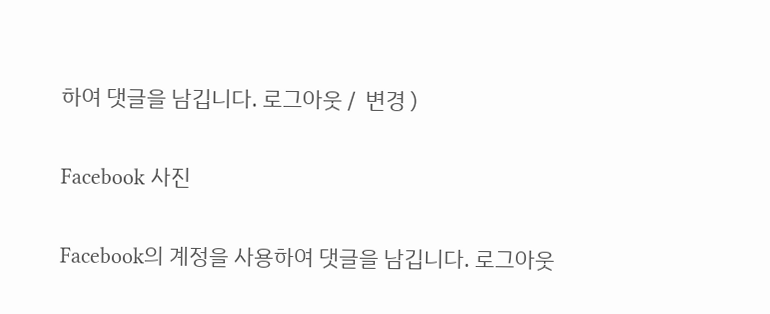하여 댓글을 남깁니다. 로그아웃 /  변경 )

Facebook 사진

Facebook의 계정을 사용하여 댓글을 남깁니다. 로그아웃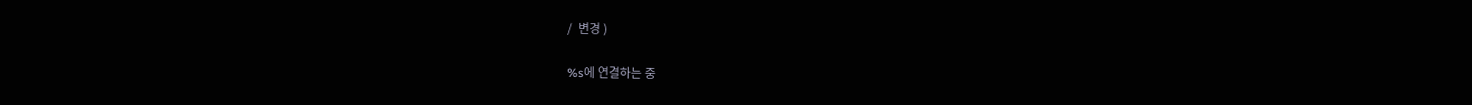/  변경 )

%s에 연결하는 중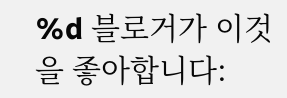%d 블로거가 이것을 좋아합니다: